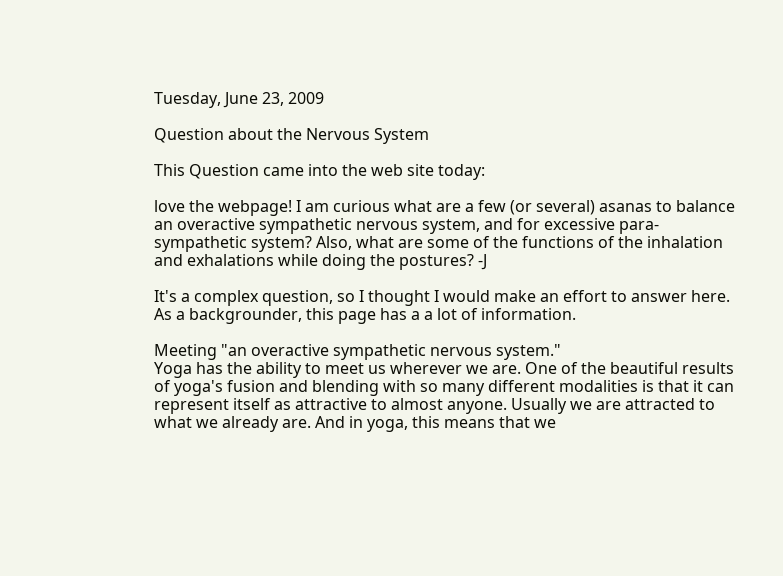Tuesday, June 23, 2009

Question about the Nervous System

This Question came into the web site today:

love the webpage! I am curious what are a few (or several) asanas to balance an overactive sympathetic nervous system, and for excessive para-sympathetic system? Also, what are some of the functions of the inhalation and exhalations while doing the postures? -J

It's a complex question, so I thought I would make an effort to answer here.
As a backgrounder, this page has a a lot of information.

Meeting "an overactive sympathetic nervous system."
Yoga has the ability to meet us wherever we are. One of the beautiful results of yoga's fusion and blending with so many different modalities is that it can represent itself as attractive to almost anyone. Usually we are attracted to what we already are. And in yoga, this means that we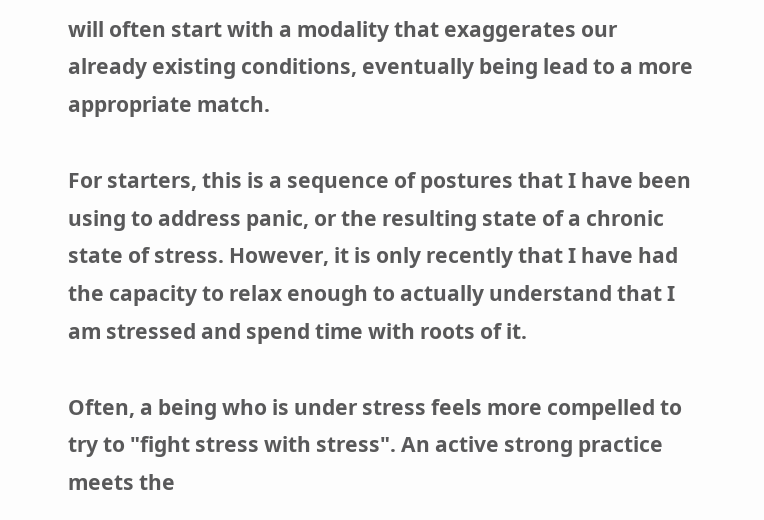will often start with a modality that exaggerates our already existing conditions, eventually being lead to a more appropriate match.

For starters, this is a sequence of postures that I have been using to address panic, or the resulting state of a chronic state of stress. However, it is only recently that I have had the capacity to relax enough to actually understand that I am stressed and spend time with roots of it.

Often, a being who is under stress feels more compelled to try to "fight stress with stress". An active strong practice meets the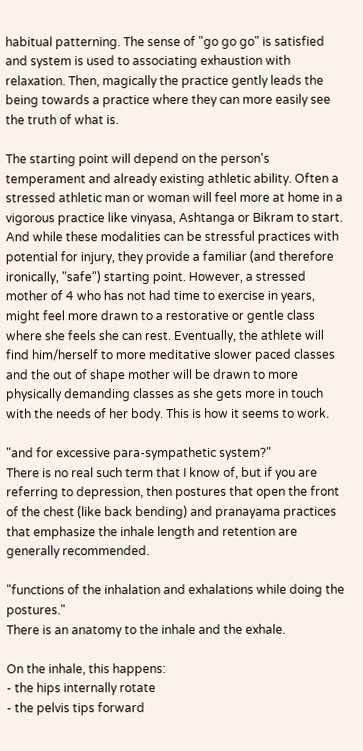habitual patterning. The sense of "go go go" is satisfied and system is used to associating exhaustion with relaxation. Then, magically the practice gently leads the being towards a practice where they can more easily see the truth of what is.

The starting point will depend on the person's temperament and already existing athletic ability. Often a stressed athletic man or woman will feel more at home in a vigorous practice like vinyasa, Ashtanga or Bikram to start. And while these modalities can be stressful practices with potential for injury, they provide a familiar (and therefore ironically, "safe") starting point. However, a stressed mother of 4 who has not had time to exercise in years, might feel more drawn to a restorative or gentle class where she feels she can rest. Eventually, the athlete will find him/herself to more meditative slower paced classes and the out of shape mother will be drawn to more physically demanding classes as she gets more in touch with the needs of her body. This is how it seems to work.

"and for excessive para-sympathetic system?"
There is no real such term that I know of, but if you are referring to depression, then postures that open the front of the chest (like back bending) and pranayama practices that emphasize the inhale length and retention are generally recommended.

"functions of the inhalation and exhalations while doing the postures."
There is an anatomy to the inhale and the exhale.

On the inhale, this happens:
- the hips internally rotate
- the pelvis tips forward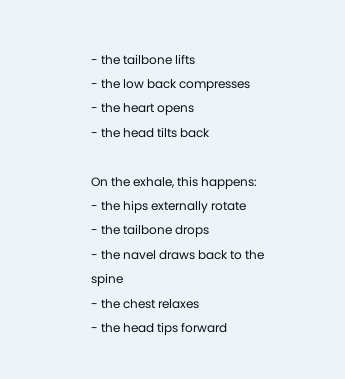- the tailbone lifts
- the low back compresses
- the heart opens
- the head tilts back

On the exhale, this happens:
- the hips externally rotate
- the tailbone drops
- the navel draws back to the spine
- the chest relaxes
- the head tips forward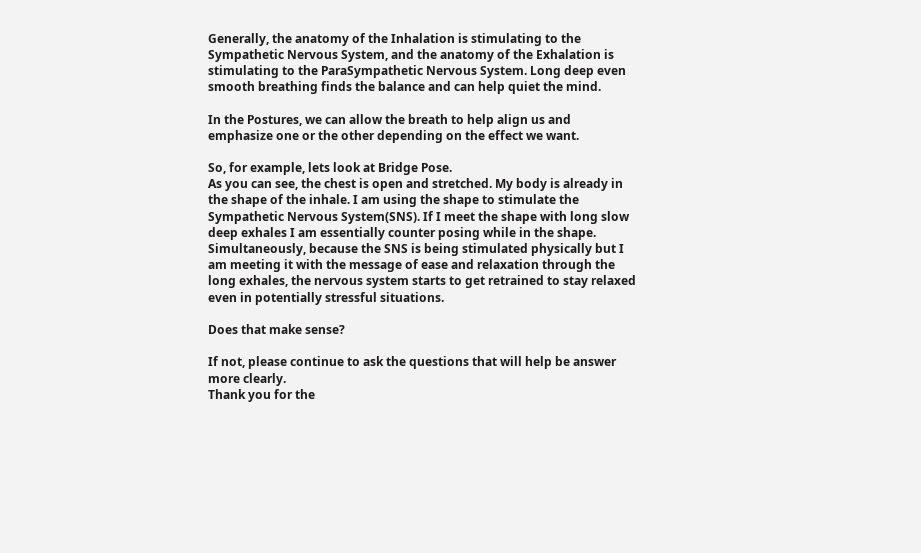Generally, the anatomy of the Inhalation is stimulating to the Sympathetic Nervous System, and the anatomy of the Exhalation is stimulating to the ParaSympathetic Nervous System. Long deep even smooth breathing finds the balance and can help quiet the mind.

In the Postures, we can allow the breath to help align us and emphasize one or the other depending on the effect we want.

So, for example, lets look at Bridge Pose.
As you can see, the chest is open and stretched. My body is already in the shape of the inhale. I am using the shape to stimulate the Sympathetic Nervous System(SNS). If I meet the shape with long slow deep exhales I am essentially counter posing while in the shape. Simultaneously, because the SNS is being stimulated physically but I am meeting it with the message of ease and relaxation through the long exhales, the nervous system starts to get retrained to stay relaxed even in potentially stressful situations.

Does that make sense?

If not, please continue to ask the questions that will help be answer more clearly.
Thank you for the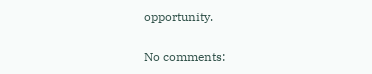opportunity.

No comments: